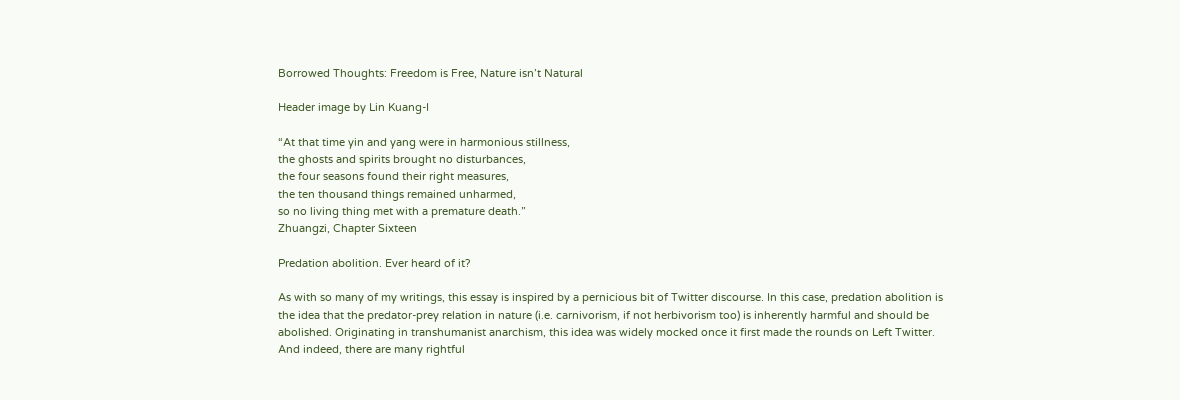Borrowed Thoughts: Freedom is Free, Nature isn’t Natural

Header image by Lin Kuang-I

“At that time yin and yang were in harmonious stillness,
the ghosts and spirits brought no disturbances,
the four seasons found their right measures,
the ten thousand things remained unharmed,
so no living thing met with a premature death.”
Zhuangzi, Chapter Sixteen

Predation abolition. Ever heard of it?

As with so many of my writings, this essay is inspired by a pernicious bit of Twitter discourse. In this case, predation abolition is the idea that the predator-prey relation in nature (i.e. carnivorism, if not herbivorism too) is inherently harmful and should be abolished. Originating in transhumanist anarchism, this idea was widely mocked once it first made the rounds on Left Twitter. And indeed, there are many rightful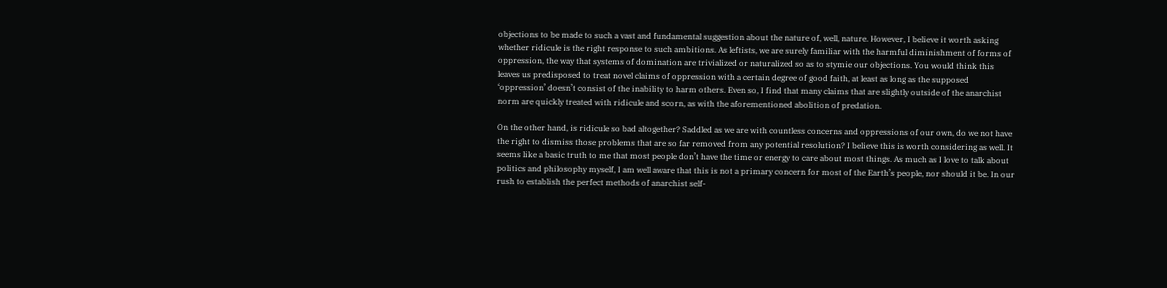objections to be made to such a vast and fundamental suggestion about the nature of, well, nature. However, I believe it worth asking whether ridicule is the right response to such ambitions. As leftists, we are surely familiar with the harmful diminishment of forms of oppression, the way that systems of domination are trivialized or naturalized so as to stymie our objections. You would think this leaves us predisposed to treat novel claims of oppression with a certain degree of good faith, at least as long as the supposed ‘oppression’ doesn’t consist of the inability to harm others. Even so, I find that many claims that are slightly outside of the anarchist norm are quickly treated with ridicule and scorn, as with the aforementioned abolition of predation.

On the other hand, is ridicule so bad altogether? Saddled as we are with countless concerns and oppressions of our own, do we not have the right to dismiss those problems that are so far removed from any potential resolution? I believe this is worth considering as well. It seems like a basic truth to me that most people don’t have the time or energy to care about most things. As much as I love to talk about politics and philosophy myself, I am well aware that this is not a primary concern for most of the Earth’s people, nor should it be. In our rush to establish the perfect methods of anarchist self-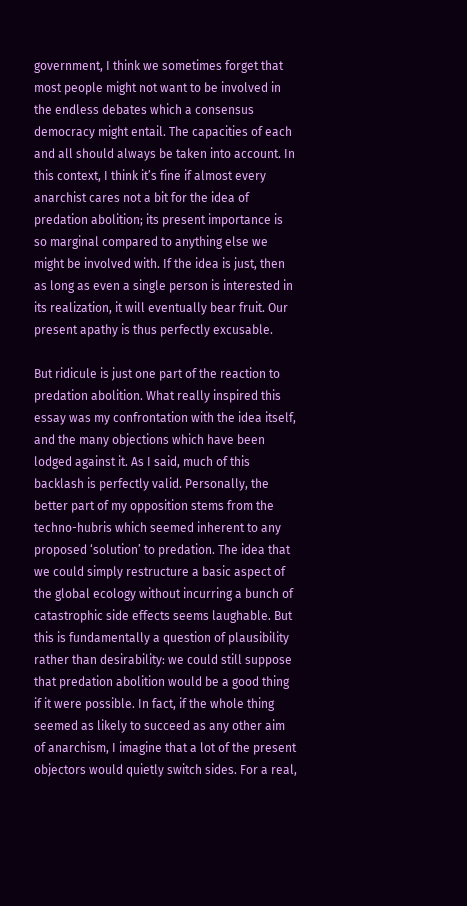government, I think we sometimes forget that most people might not want to be involved in the endless debates which a consensus democracy might entail. The capacities of each and all should always be taken into account. In this context, I think it’s fine if almost every anarchist cares not a bit for the idea of predation abolition; its present importance is so marginal compared to anything else we might be involved with. If the idea is just, then as long as even a single person is interested in its realization, it will eventually bear fruit. Our present apathy is thus perfectly excusable.

But ridicule is just one part of the reaction to predation abolition. What really inspired this essay was my confrontation with the idea itself, and the many objections which have been lodged against it. As I said, much of this backlash is perfectly valid. Personally, the better part of my opposition stems from the techno-hubris which seemed inherent to any proposed ‘solution’ to predation. The idea that we could simply restructure a basic aspect of the global ecology without incurring a bunch of catastrophic side effects seems laughable. But this is fundamentally a question of plausibility rather than desirability: we could still suppose that predation abolition would be a good thing if it were possible. In fact, if the whole thing seemed as likely to succeed as any other aim of anarchism, I imagine that a lot of the present objectors would quietly switch sides. For a real,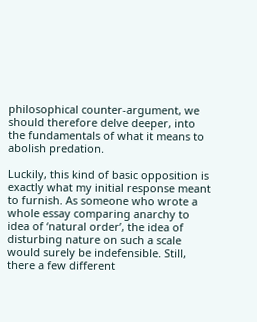philosophical counter-argument, we should therefore delve deeper, into the fundamentals of what it means to abolish predation.

Luckily, this kind of basic opposition is exactly what my initial response meant to furnish. As someone who wrote a whole essay comparing anarchy to idea of ‘natural order’, the idea of disturbing nature on such a scale would surely be indefensible. Still, there a few different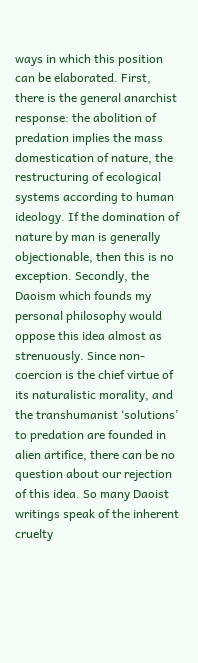ways in which this position can be elaborated. First, there is the general anarchist response: the abolition of predation implies the mass domestication of nature, the restructuring of ecological systems according to human ideology. If the domination of nature by man is generally objectionable, then this is no exception. Secondly, the Daoism which founds my personal philosophy would oppose this idea almost as strenuously. Since non-coercion is the chief virtue of its naturalistic morality, and the transhumanist ‘solutions’ to predation are founded in alien artifice, there can be no question about our rejection of this idea. So many Daoist writings speak of the inherent cruelty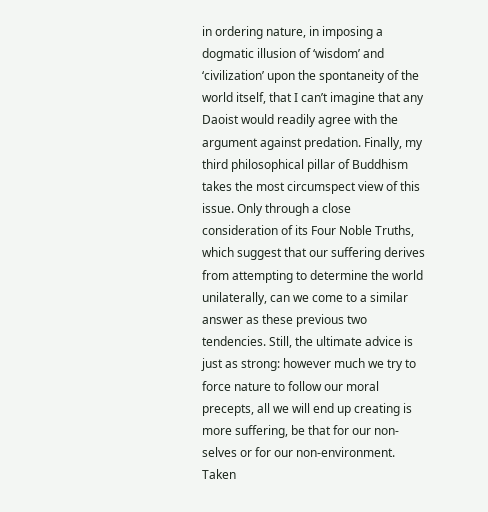in ordering nature, in imposing a dogmatic illusion of ‘wisdom’ and ‘civilization’ upon the spontaneity of the world itself, that I can’t imagine that any Daoist would readily agree with the argument against predation. Finally, my third philosophical pillar of Buddhism takes the most circumspect view of this issue. Only through a close consideration of its Four Noble Truths, which suggest that our suffering derives from attempting to determine the world unilaterally, can we come to a similar answer as these previous two tendencies. Still, the ultimate advice is just as strong: however much we try to force nature to follow our moral precepts, all we will end up creating is more suffering, be that for our non-selves or for our non-environment. Taken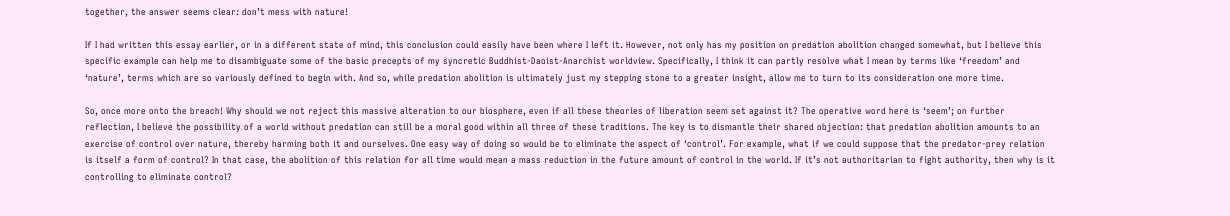together, the answer seems clear: don’t mess with nature!

If I had written this essay earlier, or in a different state of mind, this conclusion could easily have been where I left it. However, not only has my position on predation abolition changed somewhat, but I believe this specific example can help me to disambiguate some of the basic precepts of my syncretic Buddhist-Daoist-Anarchist worldview. Specifically, I think it can partly resolve what I mean by terms like ‘freedom’ and ‘nature’, terms which are so variously defined to begin with. And so, while predation abolition is ultimately just my stepping stone to a greater insight, allow me to turn to its consideration one more time.

So, once more onto the breach! Why should we not reject this massive alteration to our biosphere, even if all these theories of liberation seem set against it? The operative word here is ‘seem’; on further reflection, I believe the possibility of a world without predation can still be a moral good within all three of these traditions. The key is to dismantle their shared objection: that predation abolition amounts to an exercise of control over nature, thereby harming both it and ourselves. One easy way of doing so would be to eliminate the aspect of ‘control’. For example, what if we could suppose that the predator-prey relation is itself a form of control? In that case, the abolition of this relation for all time would mean a mass reduction in the future amount of control in the world. If it’s not authoritarian to fight authority, then why is it controlling to eliminate control?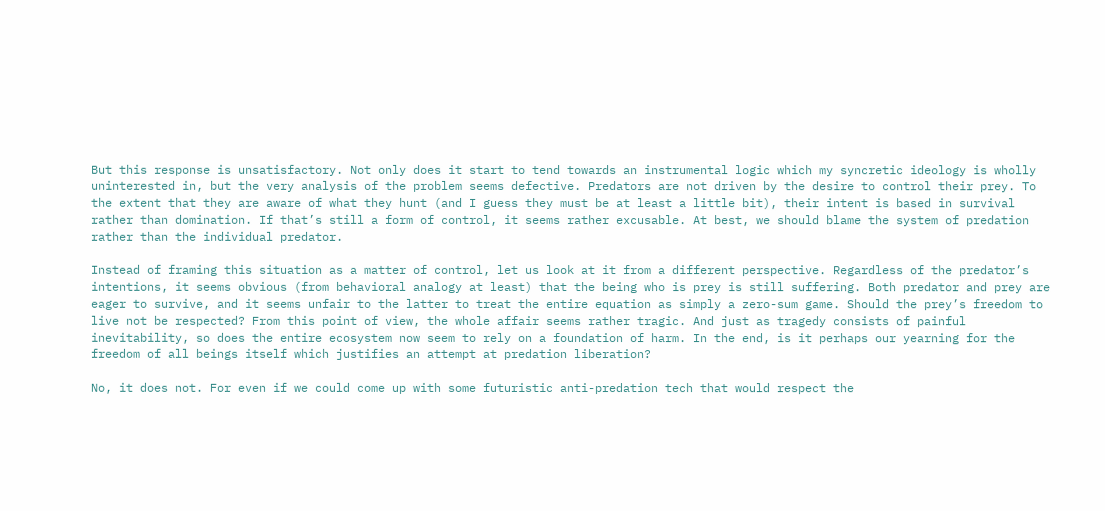But this response is unsatisfactory. Not only does it start to tend towards an instrumental logic which my syncretic ideology is wholly uninterested in, but the very analysis of the problem seems defective. Predators are not driven by the desire to control their prey. To the extent that they are aware of what they hunt (and I guess they must be at least a little bit), their intent is based in survival rather than domination. If that’s still a form of control, it seems rather excusable. At best, we should blame the system of predation rather than the individual predator.

Instead of framing this situation as a matter of control, let us look at it from a different perspective. Regardless of the predator’s intentions, it seems obvious (from behavioral analogy at least) that the being who is prey is still suffering. Both predator and prey are eager to survive, and it seems unfair to the latter to treat the entire equation as simply a zero-sum game. Should the prey’s freedom to live not be respected? From this point of view, the whole affair seems rather tragic. And just as tragedy consists of painful inevitability, so does the entire ecosystem now seem to rely on a foundation of harm. In the end, is it perhaps our yearning for the freedom of all beings itself which justifies an attempt at predation liberation?

No, it does not. For even if we could come up with some futuristic anti-predation tech that would respect the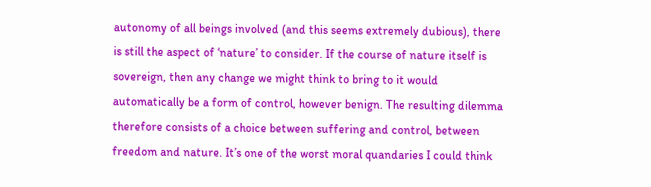autonomy of all beings involved (and this seems extremely dubious), there is still the aspect of ‘nature’ to consider. If the course of nature itself is sovereign, then any change we might think to bring to it would automatically be a form of control, however benign. The resulting dilemma therefore consists of a choice between suffering and control, between freedom and nature. It’s one of the worst moral quandaries I could think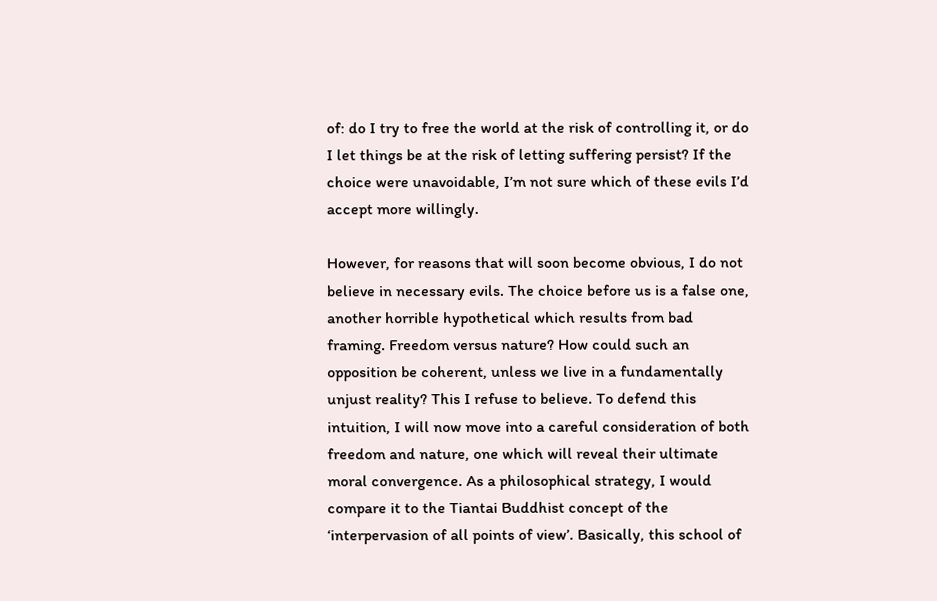of: do I try to free the world at the risk of controlling it, or do I let things be at the risk of letting suffering persist? If the choice were unavoidable, I’m not sure which of these evils I’d accept more willingly.

However, for reasons that will soon become obvious, I do not believe in necessary evils. The choice before us is a false one, another horrible hypothetical which results from bad framing. Freedom versus nature? How could such an opposition be coherent, unless we live in a fundamentally unjust reality? This I refuse to believe. To defend this intuition, I will now move into a careful consideration of both freedom and nature, one which will reveal their ultimate moral convergence. As a philosophical strategy, I would compare it to the Tiantai Buddhist concept of the ‘interpervasion of all points of view’. Basically, this school of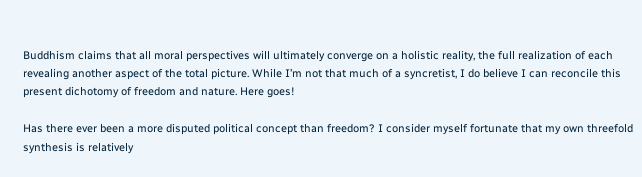Buddhism claims that all moral perspectives will ultimately converge on a holistic reality, the full realization of each revealing another aspect of the total picture. While I’m not that much of a syncretist, I do believe I can reconcile this present dichotomy of freedom and nature. Here goes!

Has there ever been a more disputed political concept than freedom? I consider myself fortunate that my own threefold synthesis is relatively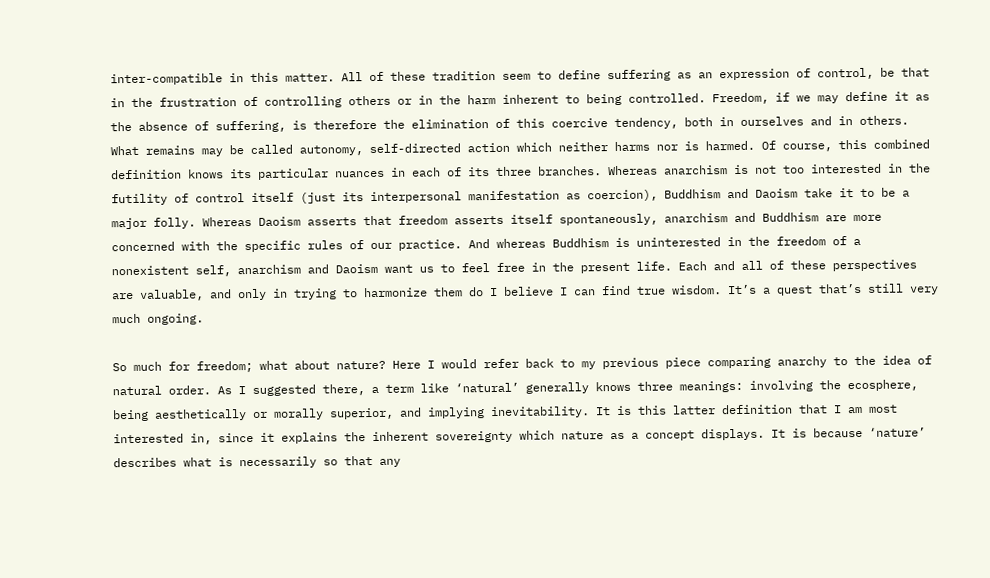inter-compatible in this matter. All of these tradition seem to define suffering as an expression of control, be that in the frustration of controlling others or in the harm inherent to being controlled. Freedom, if we may define it as the absence of suffering, is therefore the elimination of this coercive tendency, both in ourselves and in others. What remains may be called autonomy, self-directed action which neither harms nor is harmed. Of course, this combined definition knows its particular nuances in each of its three branches. Whereas anarchism is not too interested in the futility of control itself (just its interpersonal manifestation as coercion), Buddhism and Daoism take it to be a major folly. Whereas Daoism asserts that freedom asserts itself spontaneously, anarchism and Buddhism are more concerned with the specific rules of our practice. And whereas Buddhism is uninterested in the freedom of a nonexistent self, anarchism and Daoism want us to feel free in the present life. Each and all of these perspectives are valuable, and only in trying to harmonize them do I believe I can find true wisdom. It’s a quest that’s still very much ongoing.

So much for freedom; what about nature? Here I would refer back to my previous piece comparing anarchy to the idea of natural order. As I suggested there, a term like ‘natural’ generally knows three meanings: involving the ecosphere, being aesthetically or morally superior, and implying inevitability. It is this latter definition that I am most interested in, since it explains the inherent sovereignty which nature as a concept displays. It is because ‘nature’ describes what is necessarily so that any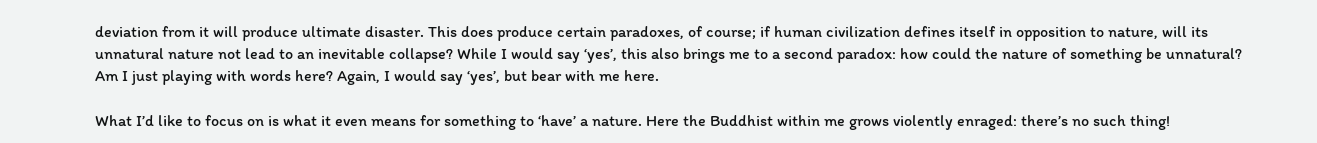deviation from it will produce ultimate disaster. This does produce certain paradoxes, of course; if human civilization defines itself in opposition to nature, will its unnatural nature not lead to an inevitable collapse? While I would say ‘yes’, this also brings me to a second paradox: how could the nature of something be unnatural? Am I just playing with words here? Again, I would say ‘yes’, but bear with me here.

What I’d like to focus on is what it even means for something to ‘have’ a nature. Here the Buddhist within me grows violently enraged: there’s no such thing!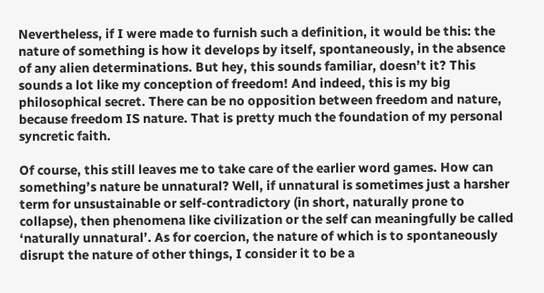Nevertheless, if I were made to furnish such a definition, it would be this: the nature of something is how it develops by itself, spontaneously, in the absence of any alien determinations. But hey, this sounds familiar, doesn’t it? This sounds a lot like my conception of freedom! And indeed, this is my big philosophical secret. There can be no opposition between freedom and nature, because freedom IS nature. That is pretty much the foundation of my personal syncretic faith.

Of course, this still leaves me to take care of the earlier word games. How can something’s nature be unnatural? Well, if unnatural is sometimes just a harsher term for unsustainable or self-contradictory (in short, naturally prone to collapse), then phenomena like civilization or the self can meaningfully be called ‘naturally unnatural’. As for coercion, the nature of which is to spontaneously disrupt the nature of other things, I consider it to be a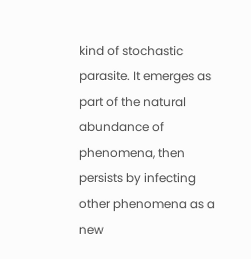kind of stochastic parasite. It emerges as part of the natural abundance of phenomena, then persists by infecting other phenomena as a new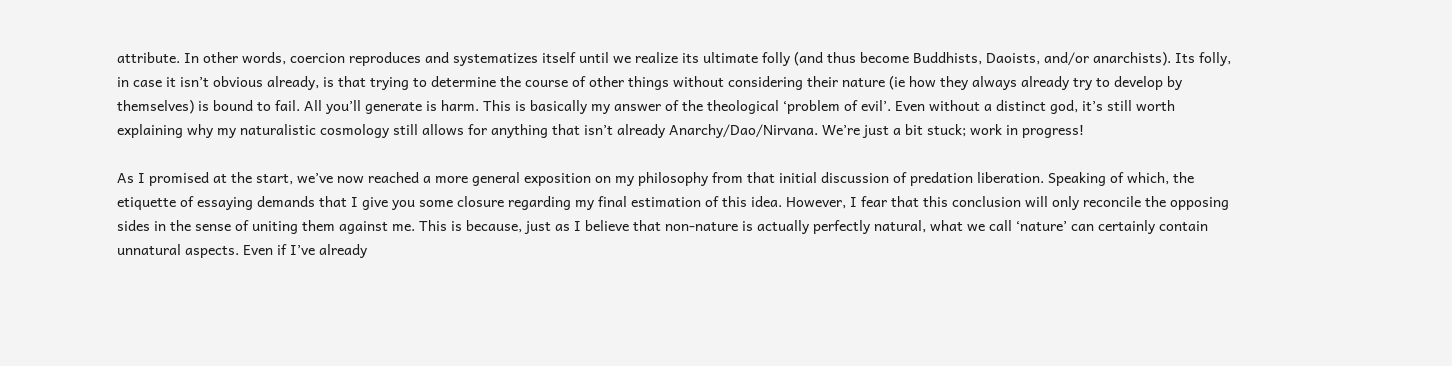attribute. In other words, coercion reproduces and systematizes itself until we realize its ultimate folly (and thus become Buddhists, Daoists, and/or anarchists). Its folly, in case it isn’t obvious already, is that trying to determine the course of other things without considering their nature (ie how they always already try to develop by themselves) is bound to fail. All you’ll generate is harm. This is basically my answer of the theological ‘problem of evil’. Even without a distinct god, it’s still worth explaining why my naturalistic cosmology still allows for anything that isn’t already Anarchy/Dao/Nirvana. We’re just a bit stuck; work in progress!

As I promised at the start, we’ve now reached a more general exposition on my philosophy from that initial discussion of predation liberation. Speaking of which, the etiquette of essaying demands that I give you some closure regarding my final estimation of this idea. However, I fear that this conclusion will only reconcile the opposing sides in the sense of uniting them against me. This is because, just as I believe that non-nature is actually perfectly natural, what we call ‘nature’ can certainly contain unnatural aspects. Even if I’ve already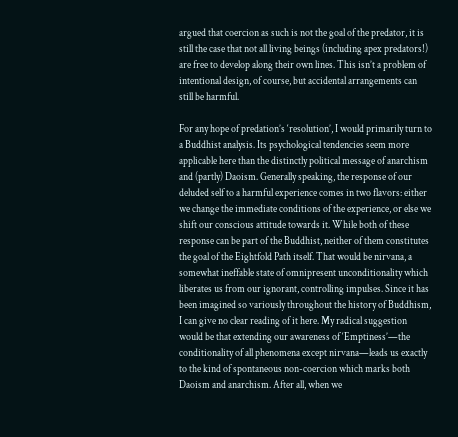argued that coercion as such is not the goal of the predator, it is still the case that not all living beings (including apex predators!) are free to develop along their own lines. This isn’t a problem of intentional design, of course, but accidental arrangements can still be harmful.

For any hope of predation’s ‘resolution’, I would primarily turn to a Buddhist analysis. Its psychological tendencies seem more applicable here than the distinctly political message of anarchism and (partly) Daoism. Generally speaking, the response of our deluded self to a harmful experience comes in two flavors: either we change the immediate conditions of the experience, or else we shift our conscious attitude towards it. While both of these response can be part of the Buddhist, neither of them constitutes the goal of the Eightfold Path itself. That would be nirvana, a somewhat ineffable state of omnipresent unconditionality which liberates us from our ignorant, controlling impulses. Since it has been imagined so variously throughout the history of Buddhism, I can give no clear reading of it here. My radical suggestion would be that extending our awareness of ‘Emptiness’—the conditionality of all phenomena except nirvana—leads us exactly to the kind of spontaneous non-coercion which marks both Daoism and anarchism. After all, when we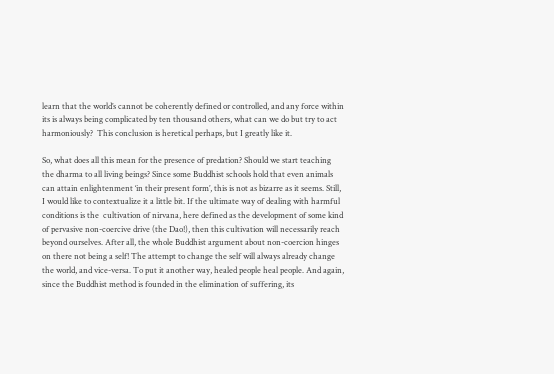learn that the world’s cannot be coherently defined or controlled, and any force within its is always being complicated by ten thousand others, what can we do but try to act harmoniously?  This conclusion is heretical perhaps, but I greatly like it.

So, what does all this mean for the presence of predation? Should we start teaching the dharma to all living beings? Since some Buddhist schools hold that even animals can attain enlightenment ‘in their present form’, this is not as bizarre as it seems. Still, I would like to contextualize it a little bit. If the ultimate way of dealing with harmful conditions is the  cultivation of nirvana, here defined as the development of some kind of pervasive non-coercive drive (the Dao!), then this cultivation will necessarily reach beyond ourselves. After all, the whole Buddhist argument about non-coercion hinges on there not being a self! The attempt to change the self will always already change the world, and vice-versa. To put it another way, healed people heal people. And again, since the Buddhist method is founded in the elimination of suffering, its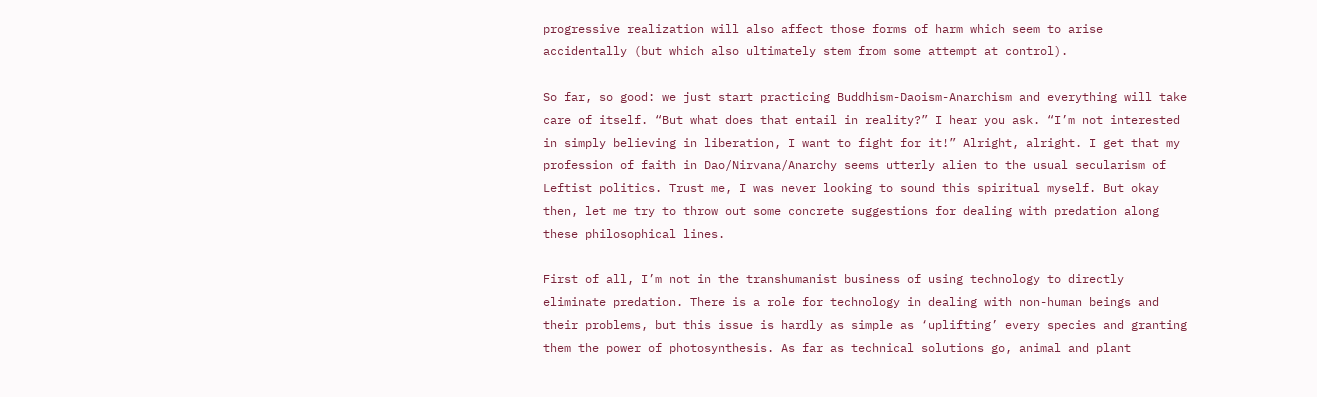progressive realization will also affect those forms of harm which seem to arise accidentally (but which also ultimately stem from some attempt at control).

So far, so good: we just start practicing Buddhism-Daoism-Anarchism and everything will take care of itself. “But what does that entail in reality?” I hear you ask. “I’m not interested in simply believing in liberation, I want to fight for it!” Alright, alright. I get that my profession of faith in Dao/Nirvana/Anarchy seems utterly alien to the usual secularism of Leftist politics. Trust me, I was never looking to sound this spiritual myself. But okay then, let me try to throw out some concrete suggestions for dealing with predation along these philosophical lines.

First of all, I’m not in the transhumanist business of using technology to directly eliminate predation. There is a role for technology in dealing with non-human beings and their problems, but this issue is hardly as simple as ‘uplifting’ every species and granting them the power of photosynthesis. As far as technical solutions go, animal and plant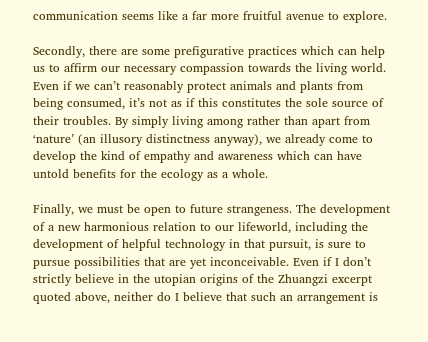communication seems like a far more fruitful avenue to explore.

Secondly, there are some prefigurative practices which can help us to affirm our necessary compassion towards the living world. Even if we can’t reasonably protect animals and plants from being consumed, it’s not as if this constitutes the sole source of their troubles. By simply living among rather than apart from ‘nature’ (an illusory distinctness anyway), we already come to develop the kind of empathy and awareness which can have untold benefits for the ecology as a whole.

Finally, we must be open to future strangeness. The development of a new harmonious relation to our lifeworld, including the development of helpful technology in that pursuit, is sure to pursue possibilities that are yet inconceivable. Even if I don’t strictly believe in the utopian origins of the Zhuangzi excerpt quoted above, neither do I believe that such an arrangement is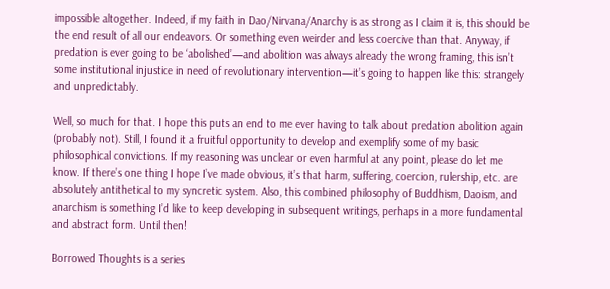impossible altogether. Indeed, if my faith in Dao/Nirvana/Anarchy is as strong as I claim it is, this should be the end result of all our endeavors. Or something even weirder and less coercive than that. Anyway, if predation is ever going to be ‘abolished’—and abolition was always already the wrong framing, this isn’t some institutional injustice in need of revolutionary intervention—it’s going to happen like this: strangely and unpredictably.

Well, so much for that. I hope this puts an end to me ever having to talk about predation abolition again (probably not). Still, I found it a fruitful opportunity to develop and exemplify some of my basic philosophical convictions. If my reasoning was unclear or even harmful at any point, please do let me know. If there’s one thing I hope I’ve made obvious, it’s that harm, suffering, coercion, rulership, etc. are absolutely antithetical to my syncretic system. Also, this combined philosophy of Buddhism, Daoism, and anarchism is something I’d like to keep developing in subsequent writings, perhaps in a more fundamental and abstract form. Until then!

Borrowed Thoughts is a series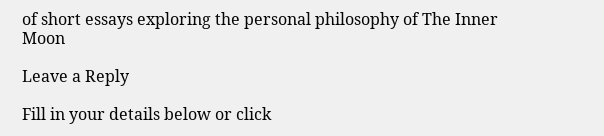of short essays exploring the personal philosophy of The Inner Moon

Leave a Reply

Fill in your details below or click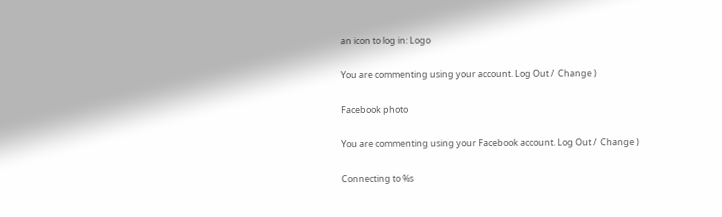an icon to log in: Logo

You are commenting using your account. Log Out /  Change )

Facebook photo

You are commenting using your Facebook account. Log Out /  Change )

Connecting to %s